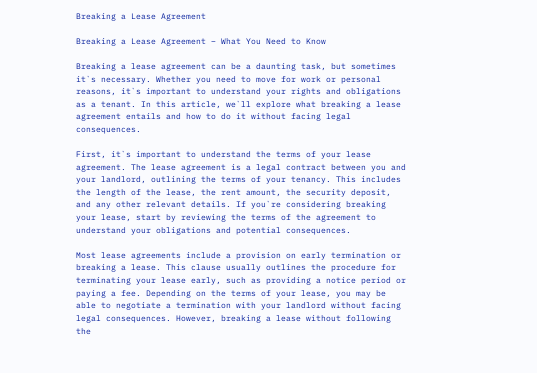Breaking a Lease Agreement

Breaking a Lease Agreement – What You Need to Know

Breaking a lease agreement can be a daunting task, but sometimes it`s necessary. Whether you need to move for work or personal reasons, it`s important to understand your rights and obligations as a tenant. In this article, we`ll explore what breaking a lease agreement entails and how to do it without facing legal consequences.

First, it`s important to understand the terms of your lease agreement. The lease agreement is a legal contract between you and your landlord, outlining the terms of your tenancy. This includes the length of the lease, the rent amount, the security deposit, and any other relevant details. If you`re considering breaking your lease, start by reviewing the terms of the agreement to understand your obligations and potential consequences.

Most lease agreements include a provision on early termination or breaking a lease. This clause usually outlines the procedure for terminating your lease early, such as providing a notice period or paying a fee. Depending on the terms of your lease, you may be able to negotiate a termination with your landlord without facing legal consequences. However, breaking a lease without following the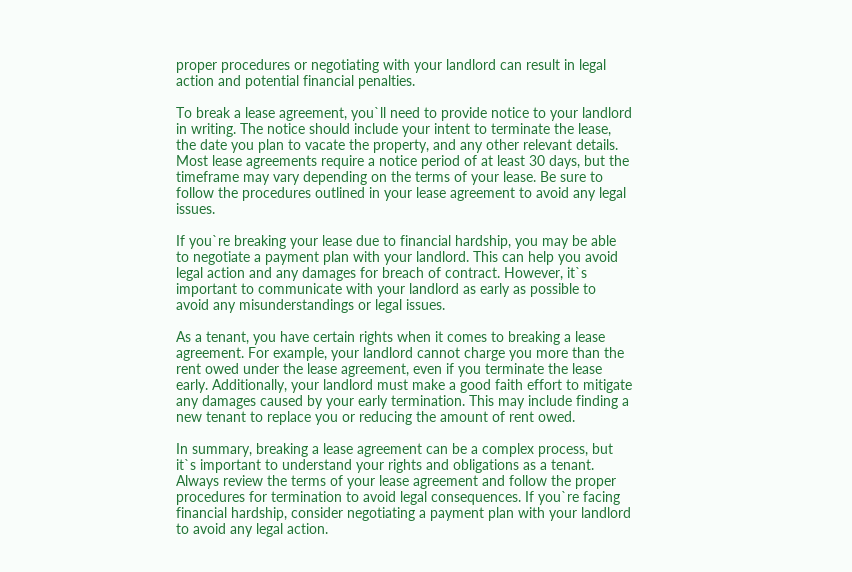proper procedures or negotiating with your landlord can result in legal action and potential financial penalties.

To break a lease agreement, you`ll need to provide notice to your landlord in writing. The notice should include your intent to terminate the lease, the date you plan to vacate the property, and any other relevant details. Most lease agreements require a notice period of at least 30 days, but the timeframe may vary depending on the terms of your lease. Be sure to follow the procedures outlined in your lease agreement to avoid any legal issues.

If you`re breaking your lease due to financial hardship, you may be able to negotiate a payment plan with your landlord. This can help you avoid legal action and any damages for breach of contract. However, it`s important to communicate with your landlord as early as possible to avoid any misunderstandings or legal issues.

As a tenant, you have certain rights when it comes to breaking a lease agreement. For example, your landlord cannot charge you more than the rent owed under the lease agreement, even if you terminate the lease early. Additionally, your landlord must make a good faith effort to mitigate any damages caused by your early termination. This may include finding a new tenant to replace you or reducing the amount of rent owed.

In summary, breaking a lease agreement can be a complex process, but it`s important to understand your rights and obligations as a tenant. Always review the terms of your lease agreement and follow the proper procedures for termination to avoid legal consequences. If you`re facing financial hardship, consider negotiating a payment plan with your landlord to avoid any legal action.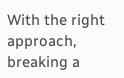With the right approach, breaking a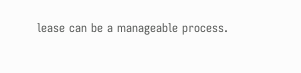lease can be a manageable process.